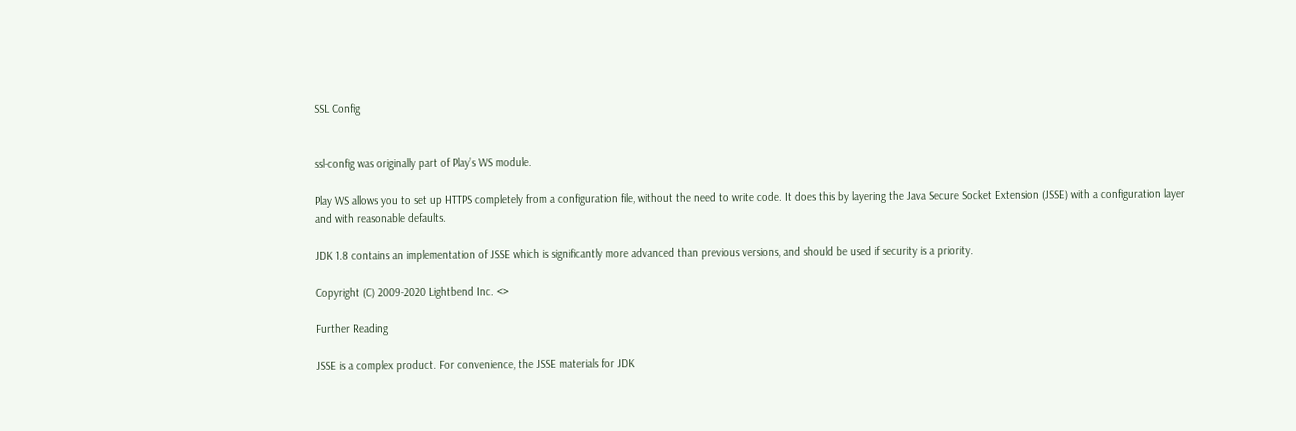SSL Config


ssl-config was originally part of Play’s WS module.

Play WS allows you to set up HTTPS completely from a configuration file, without the need to write code. It does this by layering the Java Secure Socket Extension (JSSE) with a configuration layer and with reasonable defaults.

JDK 1.8 contains an implementation of JSSE which is significantly more advanced than previous versions, and should be used if security is a priority.

Copyright (C) 2009-2020 Lightbend Inc. <>

Further Reading

JSSE is a complex product. For convenience, the JSSE materials for JDK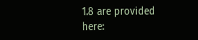1.8 are provided here: